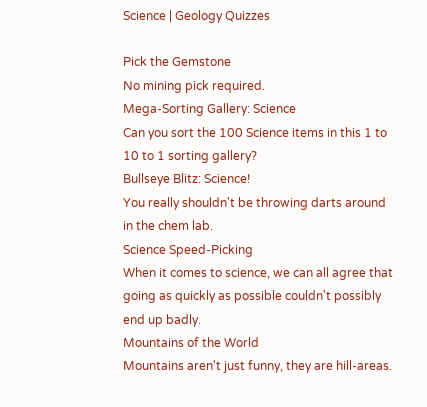Science | Geology Quizzes

Pick the Gemstone
No mining pick required.
Mega-Sorting Gallery: Science
Can you sort the 100 Science items in this 1 to 10 to 1 sorting gallery?
Bullseye Blitz: Science!
You really shouldn't be throwing darts around in the chem lab.
Science Speed-Picking
When it comes to science, we can all agree that going as quickly as possible couldn't possibly end up badly.
Mountains of the World
Mountains aren't just funny, they are hill-areas.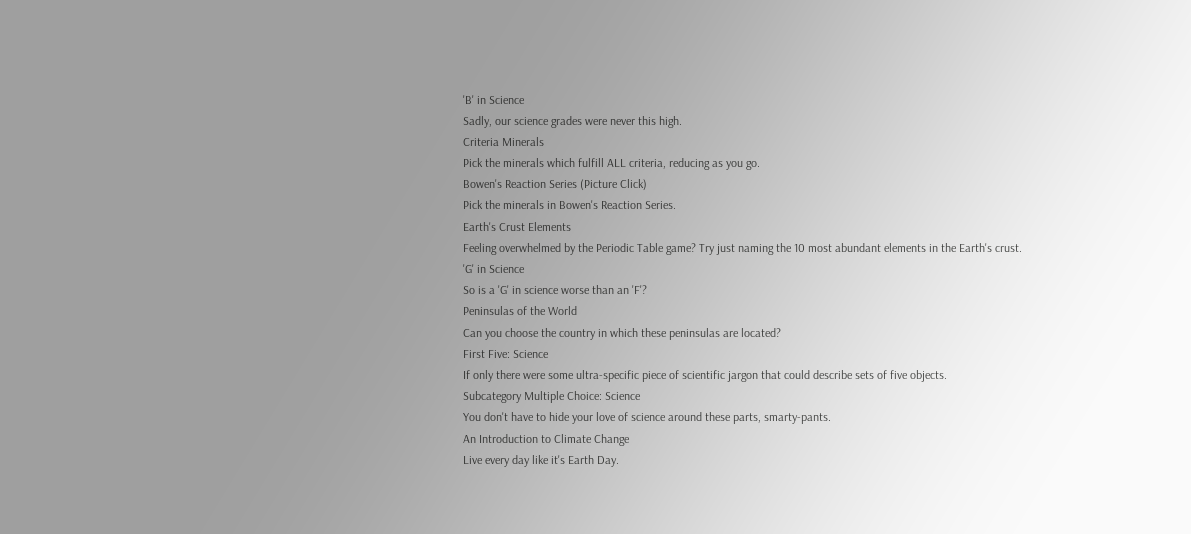'B' in Science
Sadly, our science grades were never this high.
Criteria Minerals
Pick the minerals which fulfill ALL criteria, reducing as you go.
Bowen's Reaction Series (Picture Click)
Pick the minerals in Bowen's Reaction Series.
Earth's Crust Elements
Feeling overwhelmed by the Periodic Table game? Try just naming the 10 most abundant elements in the Earth's crust.
'G' in Science
So is a 'G' in science worse than an 'F'?
Peninsulas of the World
Can you choose the country in which these peninsulas are located?
First Five: Science
If only there were some ultra-specific piece of scientific jargon that could describe sets of five objects.
Subcategory Multiple Choice: Science
You don't have to hide your love of science around these parts, smarty-pants.
An Introduction to Climate Change
Live every day like it's Earth Day.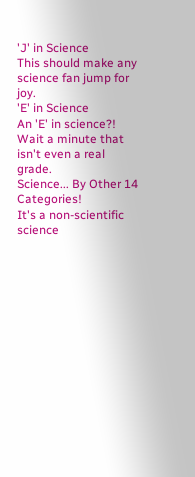'J' in Science
This should make any science fan jump for joy.
'E' in Science
An 'E' in science?! Wait a minute that isn't even a real grade.
Science... By Other 14 Categories!
It's a non-scientific science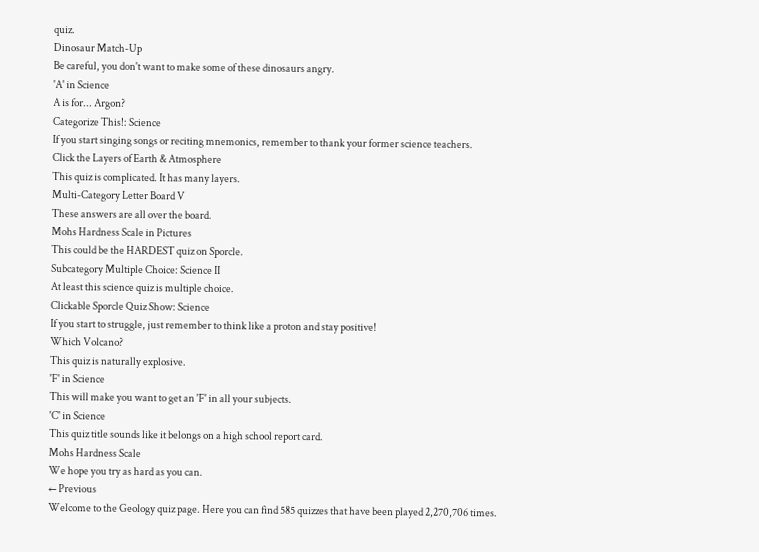quiz.
Dinosaur Match-Up
Be careful, you don't want to make some of these dinosaurs angry.
'A' in Science
A is for... Argon?
Categorize This!: Science
If you start singing songs or reciting mnemonics, remember to thank your former science teachers.
Click the Layers of Earth & Atmosphere
This quiz is complicated. It has many layers.
Multi-Category Letter Board V
These answers are all over the board.
Mohs Hardness Scale in Pictures
This could be the HARDEST quiz on Sporcle.
Subcategory Multiple Choice: Science II
At least this science quiz is multiple choice.
Clickable Sporcle Quiz Show: Science
If you start to struggle, just remember to think like a proton and stay positive!
Which Volcano?
This quiz is naturally explosive.
'F' in Science
This will make you want to get an 'F' in all your subjects.
'C' in Science
This quiz title sounds like it belongs on a high school report card.
Mohs Hardness Scale
We hope you try as hard as you can.
← Previous
Welcome to the Geology quiz page. Here you can find 585 quizzes that have been played 2,270,706 times.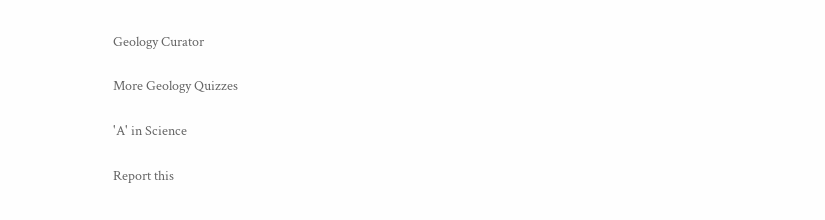Geology Curator

More Geology Quizzes

'A' in Science

Report this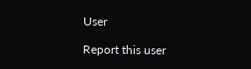User

Report this user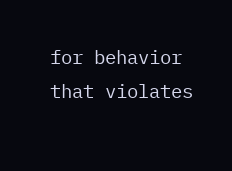for behavior that violates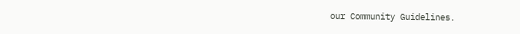our Community Guidelines.